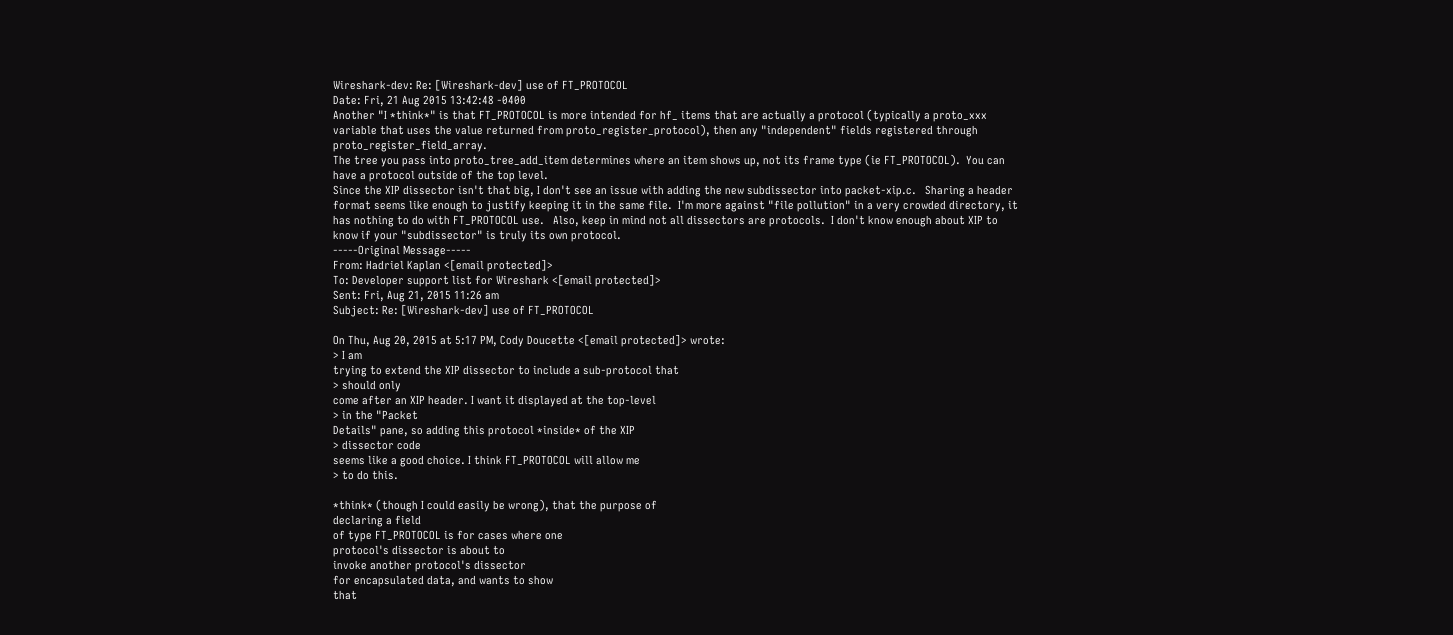Wireshark-dev: Re: [Wireshark-dev] use of FT_PROTOCOL
Date: Fri, 21 Aug 2015 13:42:48 -0400
Another "I *think*" is that FT_PROTOCOL is more intended for hf_ items that are actually a protocol (typically a proto_xxx variable that uses the value returned from proto_register_protocol), then any "independent" fields registered through proto_register_field_array.
The tree you pass into proto_tree_add_item determines where an item shows up, not its frame type (ie FT_PROTOCOL).  You can have a protocol outside of the top level.
Since the XIP dissector isn't that big, I don't see an issue with adding the new subdissector into packet-xip.c.   Sharing a header format seems like enough to justify keeping it in the same file.  I'm more against "file pollution" in a very crowded directory, it has nothing to do with FT_PROTOCOL use.   Also, keep in mind not all dissectors are protocols.  I don't know enough about XIP to know if your "subdissector" is truly its own protocol.
-----Original Message-----
From: Hadriel Kaplan <[email protected]>
To: Developer support list for Wireshark <[email protected]>
Sent: Fri, Aug 21, 2015 11:26 am
Subject: Re: [Wireshark-dev] use of FT_PROTOCOL

On Thu, Aug 20, 2015 at 5:17 PM, Cody Doucette <[email protected]> wrote:
> I am
trying to extend the XIP dissector to include a sub-protocol that
> should only
come after an XIP header. I want it displayed at the top-level
> in the "Packet
Details" pane, so adding this protocol *inside* of the XIP
> dissector code
seems like a good choice. I think FT_PROTOCOL will allow me
> to do this.

*think* (though I could easily be wrong), that the purpose of
declaring a field
of type FT_PROTOCOL is for cases where one
protocol's dissector is about to
invoke another protocol's dissector
for encapsulated data, and wants to show
that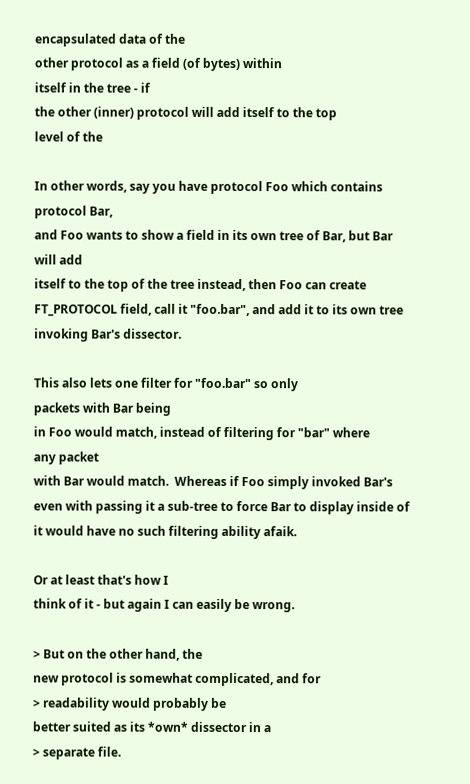encapsulated data of the
other protocol as a field (of bytes) within
itself in the tree - if
the other (inner) protocol will add itself to the top
level of the

In other words, say you have protocol Foo which contains
protocol Bar,
and Foo wants to show a field in its own tree of Bar, but Bar
will add
itself to the top of the tree instead, then Foo can create
FT_PROTOCOL field, call it "foo.bar", and add it to its own tree
invoking Bar's dissector.

This also lets one filter for "foo.bar" so only
packets with Bar being
in Foo would match, instead of filtering for "bar" where
any packet
with Bar would match.  Whereas if Foo simply invoked Bar's
even with passing it a sub-tree to force Bar to display inside of
it would have no such filtering ability afaik.

Or at least that's how I
think of it - but again I can easily be wrong.

> But on the other hand, the
new protocol is somewhat complicated, and for
> readability would probably be
better suited as its *own* dissector in a
> separate file.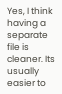Yes, I think
having a separate file is cleaner. Its usually easier to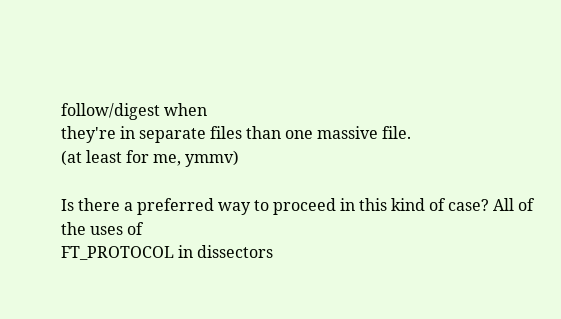follow/digest when
they're in separate files than one massive file.
(at least for me, ymmv)

Is there a preferred way to proceed in this kind of case? All of the uses of
FT_PROTOCOL in dissectors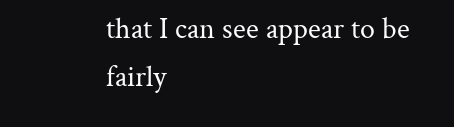that I can see appear to be fairly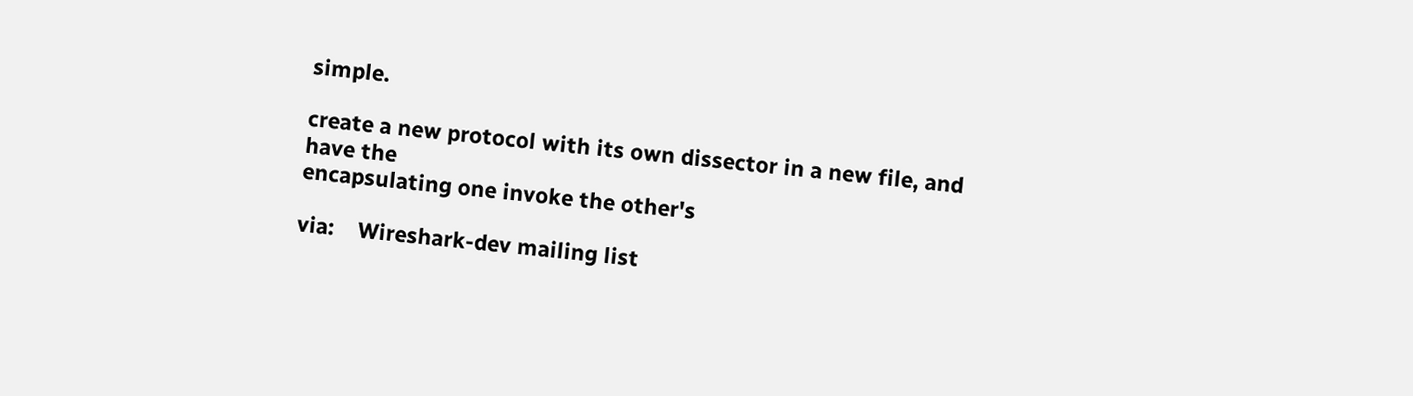simple.

create a new protocol with its own dissector in a new file, and
have the
encapsulating one invoke the other's

via:    Wireshark-dev mailing list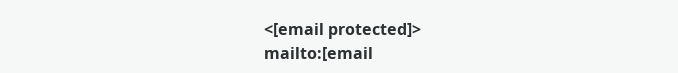<[email protected]>
mailto:[email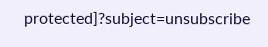protected]?subject=unsubscribe